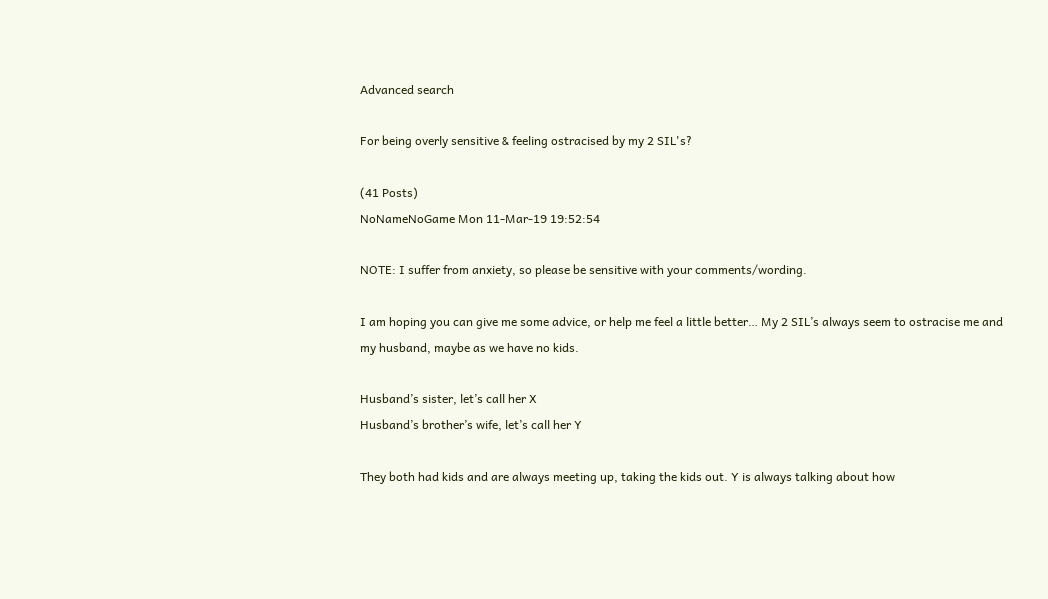Advanced search

For being overly sensitive & feeling ostracised by my 2 SIL's?

(41 Posts)
NoNameNoGame Mon 11-Mar-19 19:52:54

NOTE: I suffer from anxiety, so please be sensitive with your comments/wording.

I am hoping you can give me some advice, or help me feel a little better… My 2 SIL’s always seem to ostracise me and my husband, maybe as we have no kids.

Husband’s sister, let’s call her X
Husband’s brother’s wife, let’s call her Y

They both had kids and are always meeting up, taking the kids out. Y is always talking about how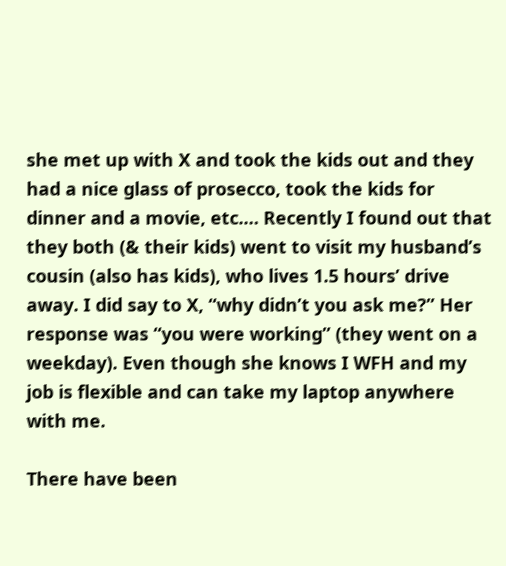she met up with X and took the kids out and they had a nice glass of prosecco, took the kids for dinner and a movie, etc.… Recently I found out that they both (& their kids) went to visit my husband’s cousin (also has kids), who lives 1.5 hours’ drive away. I did say to X, “why didn’t you ask me?” Her response was “you were working” (they went on a weekday). Even though she knows I WFH and my job is flexible and can take my laptop anywhere with me.

There have been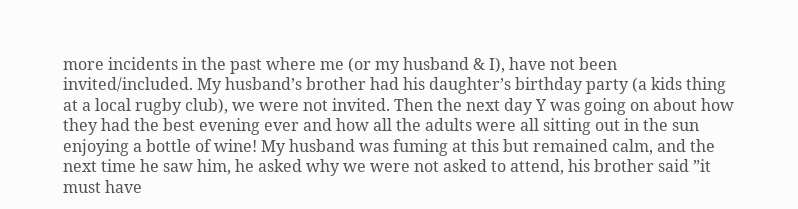more incidents in the past where me (or my husband & I), have not been invited/included. My husband’s brother had his daughter’s birthday party (a kids thing at a local rugby club), we were not invited. Then the next day Y was going on about how they had the best evening ever and how all the adults were all sitting out in the sun enjoying a bottle of wine! My husband was fuming at this but remained calm, and the next time he saw him, he asked why we were not asked to attend, his brother said ”it must have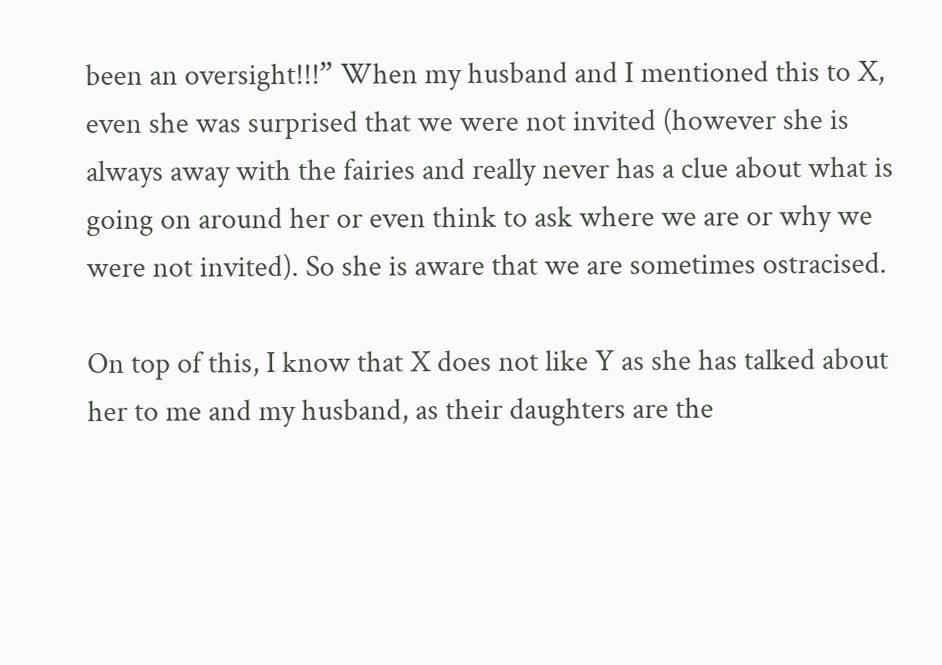been an oversight!!!” When my husband and I mentioned this to X, even she was surprised that we were not invited (however she is always away with the fairies and really never has a clue about what is going on around her or even think to ask where we are or why we were not invited). So she is aware that we are sometimes ostracised.

On top of this, I know that X does not like Y as she has talked about her to me and my husband, as their daughters are the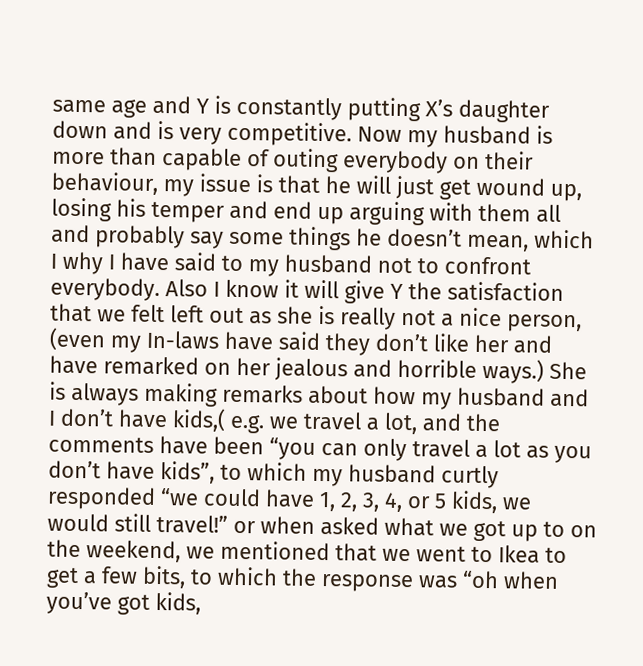same age and Y is constantly putting X’s daughter down and is very competitive. Now my husband is more than capable of outing everybody on their behaviour, my issue is that he will just get wound up, losing his temper and end up arguing with them all and probably say some things he doesn’t mean, which I why I have said to my husband not to confront everybody. Also I know it will give Y the satisfaction that we felt left out as she is really not a nice person, (even my In-laws have said they don’t like her and have remarked on her jealous and horrible ways.) She is always making remarks about how my husband and I don’t have kids,( e.g. we travel a lot, and the comments have been “you can only travel a lot as you don’t have kids”, to which my husband curtly responded “we could have 1, 2, 3, 4, or 5 kids, we would still travel!” or when asked what we got up to on the weekend, we mentioned that we went to Ikea to get a few bits, to which the response was “oh when you’ve got kids,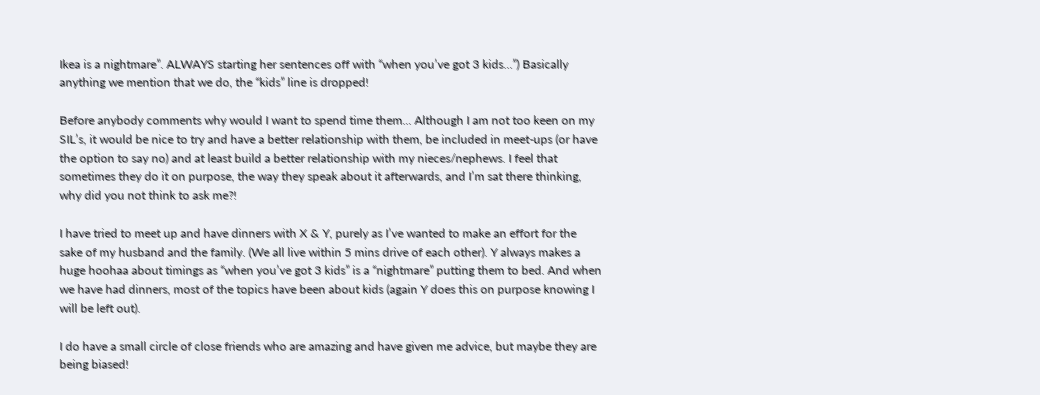Ikea is a nightmare”. ALWAYS starting her sentences off with “when you’ve got 3 kids…”) Basically anything we mention that we do, the “kids” line is dropped!

Before anybody comments why would I want to spend time them... Although I am not too keen on my SIL’s, it would be nice to try and have a better relationship with them, be included in meet-ups (or have the option to say no) and at least build a better relationship with my nieces/nephews. I feel that sometimes they do it on purpose, the way they speak about it afterwards, and I’m sat there thinking, why did you not think to ask me?!

I have tried to meet up and have dinners with X & Y, purely as I’ve wanted to make an effort for the sake of my husband and the family. (We all live within 5 mins drive of each other). Y always makes a huge hoohaa about timings as “when you’ve got 3 kids” is a “nightmare” putting them to bed. And when we have had dinners, most of the topics have been about kids (again Y does this on purpose knowing I will be left out).

I do have a small circle of close friends who are amazing and have given me advice, but maybe they are being biased!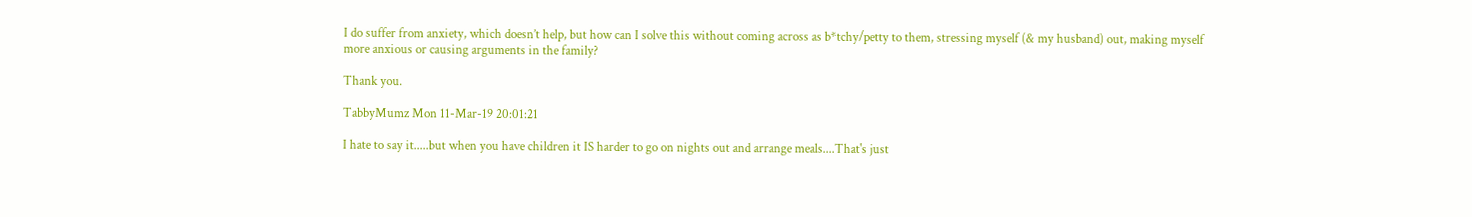I do suffer from anxiety, which doesn’t help, but how can I solve this without coming across as b*tchy/petty to them, stressing myself (& my husband) out, making myself more anxious or causing arguments in the family?

Thank you.

TabbyMumz Mon 11-Mar-19 20:01:21

I hate to say it.....but when you have children it IS harder to go on nights out and arrange meals....That's just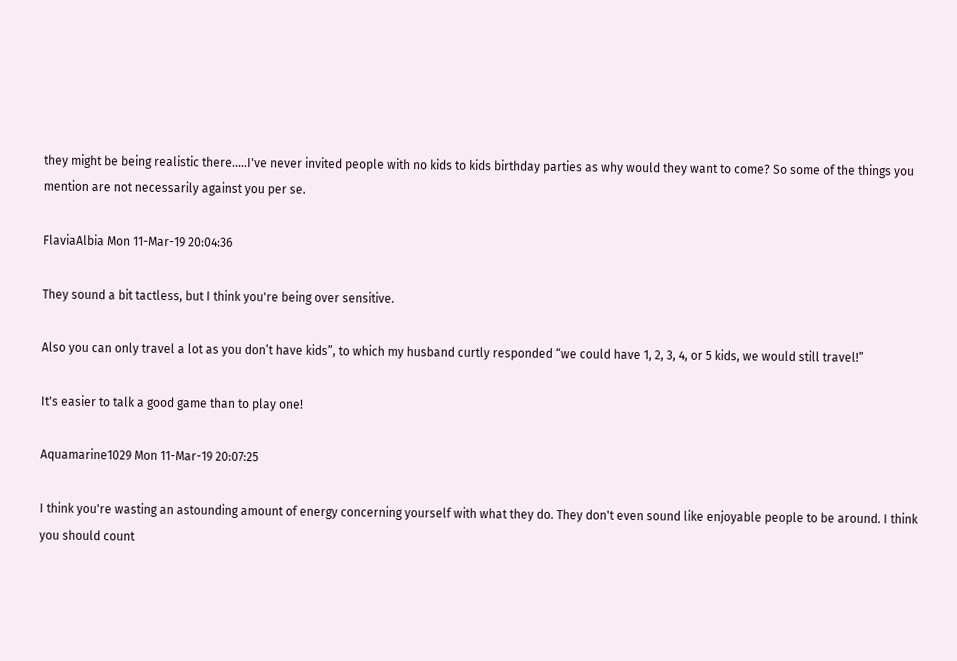they might be being realistic there.....I've never invited people with no kids to kids birthday parties as why would they want to come? So some of the things you mention are not necessarily against you per se.

FlaviaAlbia Mon 11-Mar-19 20:04:36

They sound a bit tactless, but I think you're being over sensitive.

Also you can only travel a lot as you don’t have kids”, to which my husband curtly responded “we could have 1, 2, 3, 4, or 5 kids, we would still travel!”

It's easier to talk a good game than to play one!

Aquamarine1029 Mon 11-Mar-19 20:07:25

I think you're wasting an astounding amount of energy concerning yourself with what they do. They don't even sound like enjoyable people to be around. I think you should count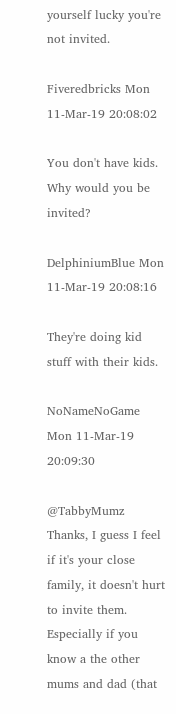yourself lucky you're not invited.

Fiveredbricks Mon 11-Mar-19 20:08:02

You don't have kids. Why would you be invited?

DelphiniumBlue Mon 11-Mar-19 20:08:16

They're doing kid stuff with their kids.

NoNameNoGame Mon 11-Mar-19 20:09:30

@TabbyMumz Thanks, I guess I feel if it's your close family, it doesn't hurt to invite them. Especially if you know a the other mums and dad (that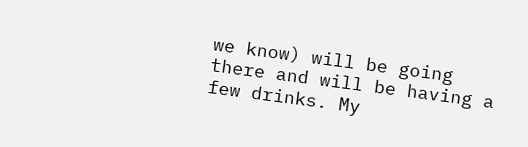we know) will be going there and will be having a few drinks. My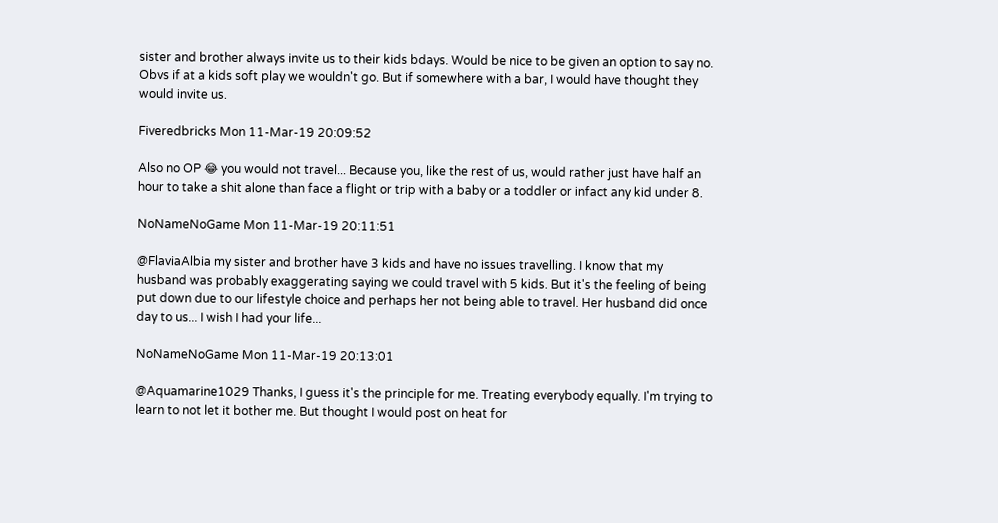sister and brother always invite us to their kids bdays. Would be nice to be given an option to say no. Obvs if at a kids soft play we wouldn't go. But if somewhere with a bar, I would have thought they would invite us.

Fiveredbricks Mon 11-Mar-19 20:09:52

Also no OP 😂 you would not travel... Because you, like the rest of us, would rather just have half an hour to take a shit alone than face a flight or trip with a baby or a toddler or infact any kid under 8.

NoNameNoGame Mon 11-Mar-19 20:11:51

@FlaviaAlbia my sister and brother have 3 kids and have no issues travelling. I know that my husband was probably exaggerating saying we could travel with 5 kids. But it's the feeling of being put down due to our lifestyle choice and perhaps her not being able to travel. Her husband did once day to us... I wish I had your life...

NoNameNoGame Mon 11-Mar-19 20:13:01

@Aquamarine1029 Thanks, I guess it's the principle for me. Treating everybody equally. I'm trying to learn to not let it bother me. But thought I would post on heat for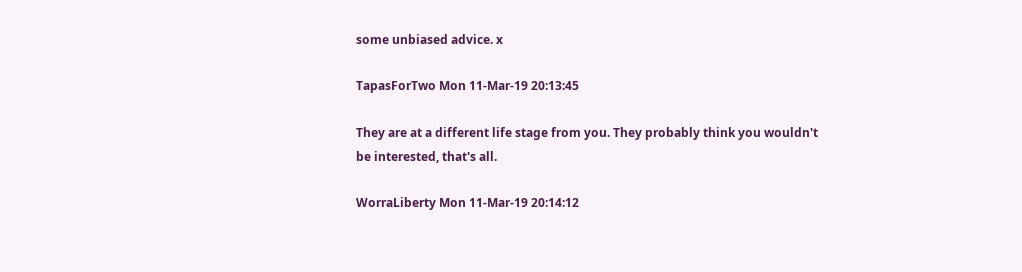some unbiased advice. x

TapasForTwo Mon 11-Mar-19 20:13:45

They are at a different life stage from you. They probably think you wouldn't be interested, that's all.

WorraLiberty Mon 11-Mar-19 20:14:12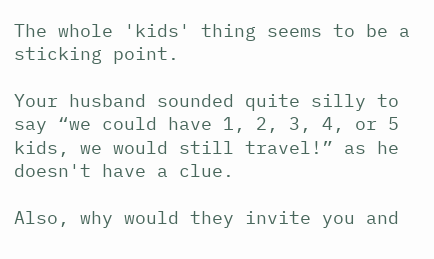The whole 'kids' thing seems to be a sticking point.

Your husband sounded quite silly to say “we could have 1, 2, 3, 4, or 5 kids, we would still travel!” as he doesn't have a clue.

Also, why would they invite you and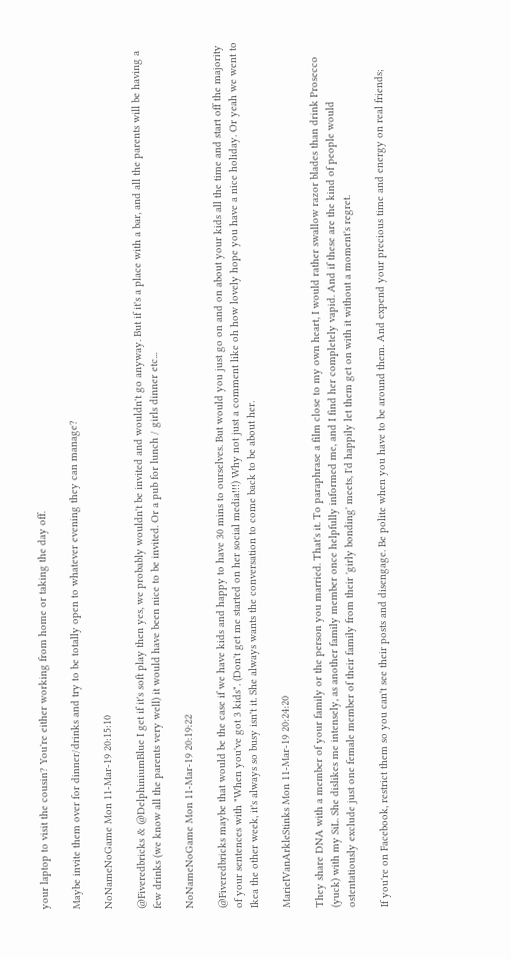your laptop to visit the cousin? You're either working from home or taking the day off.

Maybe invite them over for dinner/drinks and try to be totally open to whatever evening they can manage?

NoNameNoGame Mon 11-Mar-19 20:15:10

@Fiveredbricks & @DelphiniumBlue I get if it's soft play then yes, we probably wouldn't be invited and wouldn't go anyway. But if it's a place with a bar, and all the parents will be having a few drinks (we know all the parents very well) it would have been nice to be invited. Or a pub for lunch / girls dinner etc...

NoNameNoGame Mon 11-Mar-19 20:19:22

@Fiveredbricks maybe that would be the case if we have kids and happy to have 30 mins to ourselves. But would you just go on and on about your kids all the time and start off the majority of your sentences with "When you've got 3 kids". (Don't get me started on her social media!!!) Why not just a comment like oh how lovely hope you have a nice holiday. Or yeah we went to Ikea the other week, it's always so busy isn't it. She always wants the conversation to come back to be about her.

MarieIVanArkleStinks Mon 11-Mar-19 20:24:20

They share DNA with a member of your family or the person you married. That's it. To paraphrase a film close to my own heart, I would rather swallow razor blades than drink Prosecco (yuck) with my SiL. She dislikes me intensely, as another family member once helpfully informed me, and I find her completely vapid. And if these are the kind of people would ostentatiously exclude just one female member of their family from their 'girly bonding' meets, I'd happily let them get on with it without a moment's regret.

If you're on Facebook, restrict them so you can't see their posts and disengage. Be polite when you have to be around them. And expend your precious time and energy on real friends;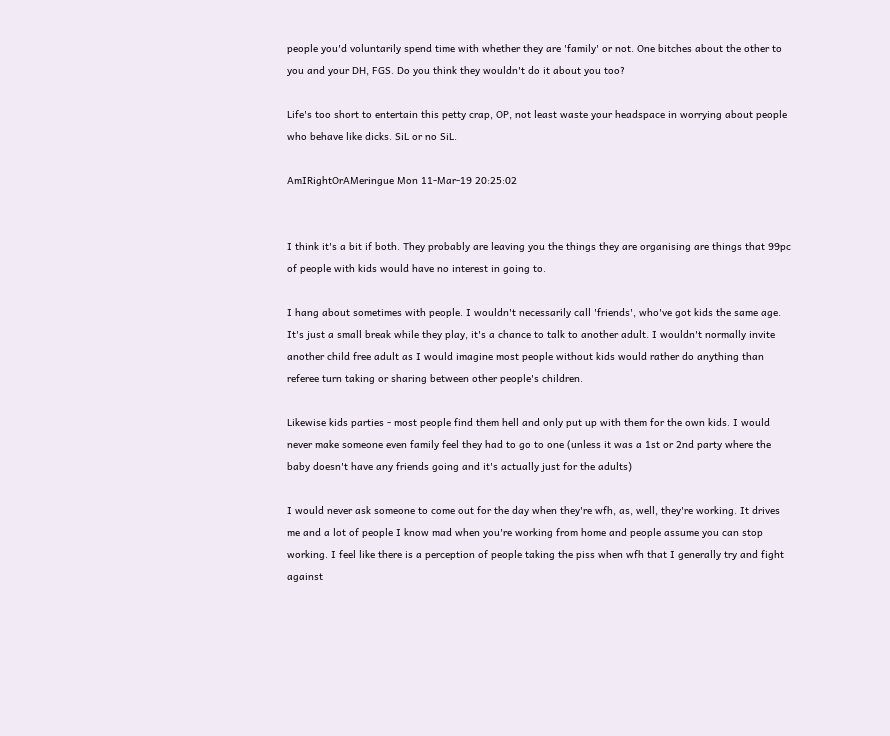people you'd voluntarily spend time with whether they are 'family' or not. One bitches about the other to you and your DH, FGS. Do you think they wouldn't do it about you too?

Life's too short to entertain this petty crap, OP, not least waste your headspace in worrying about people who behave like dicks. SiL or no SiL.

AmIRightOrAMeringue Mon 11-Mar-19 20:25:02


I think it's a bit if both. They probably are leaving you the things they are organising are things that 99pc of people with kids would have no interest in going to.

I hang about sometimes with people. I wouldn't necessarily call 'friends', who've got kids the same age. It's just a small break while they play, it's a chance to talk to another adult. I wouldn't normally invite another child free adult as I would imagine most people without kids would rather do anything than referee turn taking or sharing between other people's children.

Likewise kids parties - most people find them hell and only put up with them for the own kids. I would never make someone even family feel they had to go to one (unless it was a 1st or 2nd party where the baby doesn't have any friends going and it's actually just for the adults)

I would never ask someone to come out for the day when they're wfh, as, well, they're working. It drives me and a lot of people I know mad when you're working from home and people assume you can stop working. I feel like there is a perception of people taking the piss when wfh that I generally try and fight against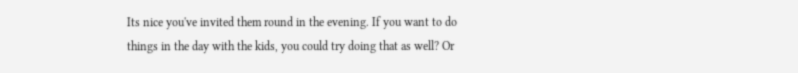Its nice you've invited them round in the evening. If you want to do things in the day with the kids, you could try doing that as well? Or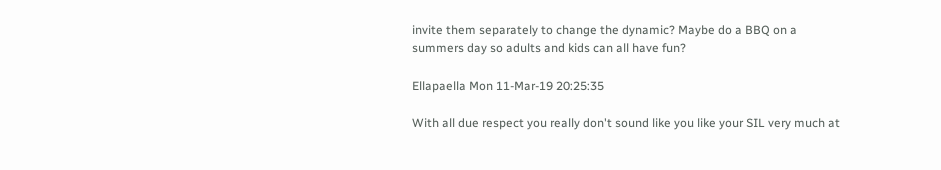invite them separately to change the dynamic? Maybe do a BBQ on a summers day so adults and kids can all have fun?

Ellapaella Mon 11-Mar-19 20:25:35

With all due respect you really don't sound like you like your SIL very much at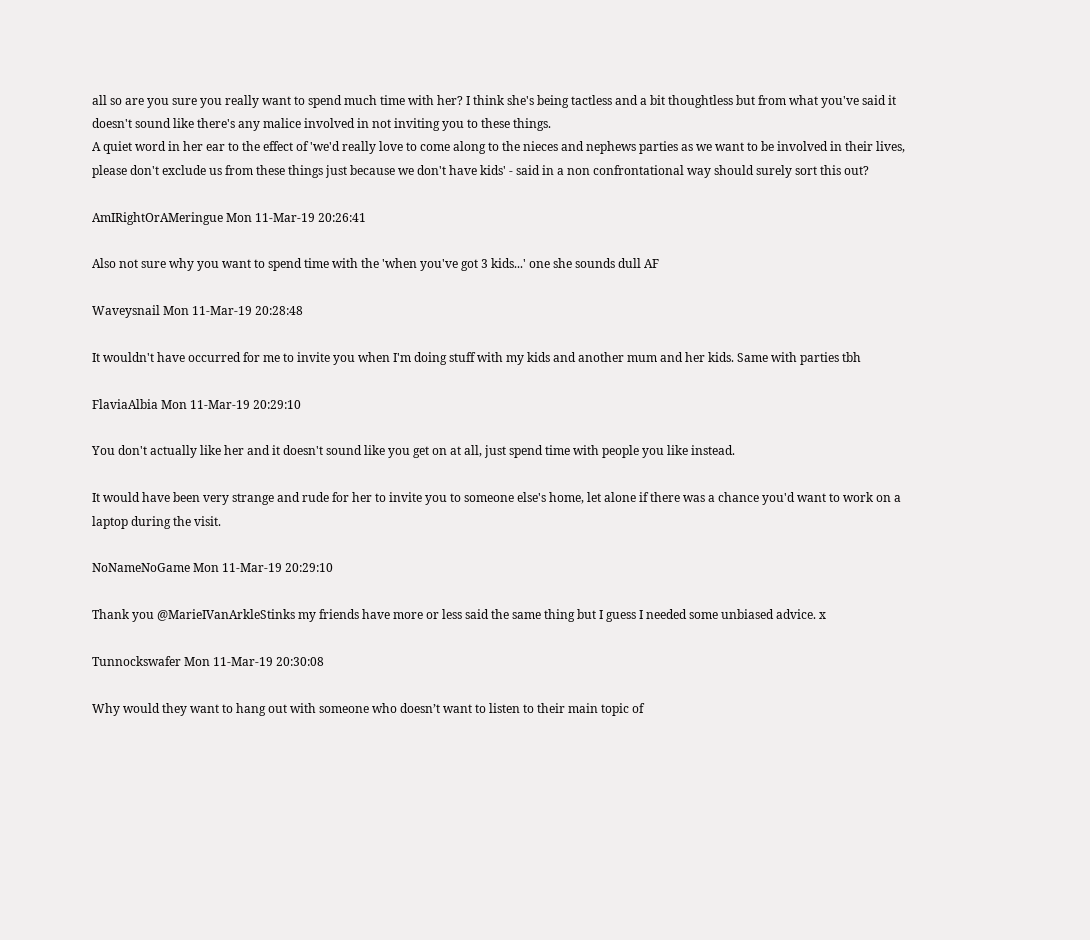all so are you sure you really want to spend much time with her? I think she's being tactless and a bit thoughtless but from what you've said it doesn't sound like there's any malice involved in not inviting you to these things.
A quiet word in her ear to the effect of 'we'd really love to come along to the nieces and nephews parties as we want to be involved in their lives, please don't exclude us from these things just because we don't have kids' - said in a non confrontational way should surely sort this out?

AmIRightOrAMeringue Mon 11-Mar-19 20:26:41

Also not sure why you want to spend time with the 'when you've got 3 kids...' one she sounds dull AF

Waveysnail Mon 11-Mar-19 20:28:48

It wouldn't have occurred for me to invite you when I'm doing stuff with my kids and another mum and her kids. Same with parties tbh

FlaviaAlbia Mon 11-Mar-19 20:29:10

You don't actually like her and it doesn't sound like you get on at all, just spend time with people you like instead.

It would have been very strange and rude for her to invite you to someone else's home, let alone if there was a chance you'd want to work on a laptop during the visit.

NoNameNoGame Mon 11-Mar-19 20:29:10

Thank you @MarieIVanArkleStinks my friends have more or less said the same thing but I guess I needed some unbiased advice. x

Tunnockswafer Mon 11-Mar-19 20:30:08

Why would they want to hang out with someone who doesn’t want to listen to their main topic of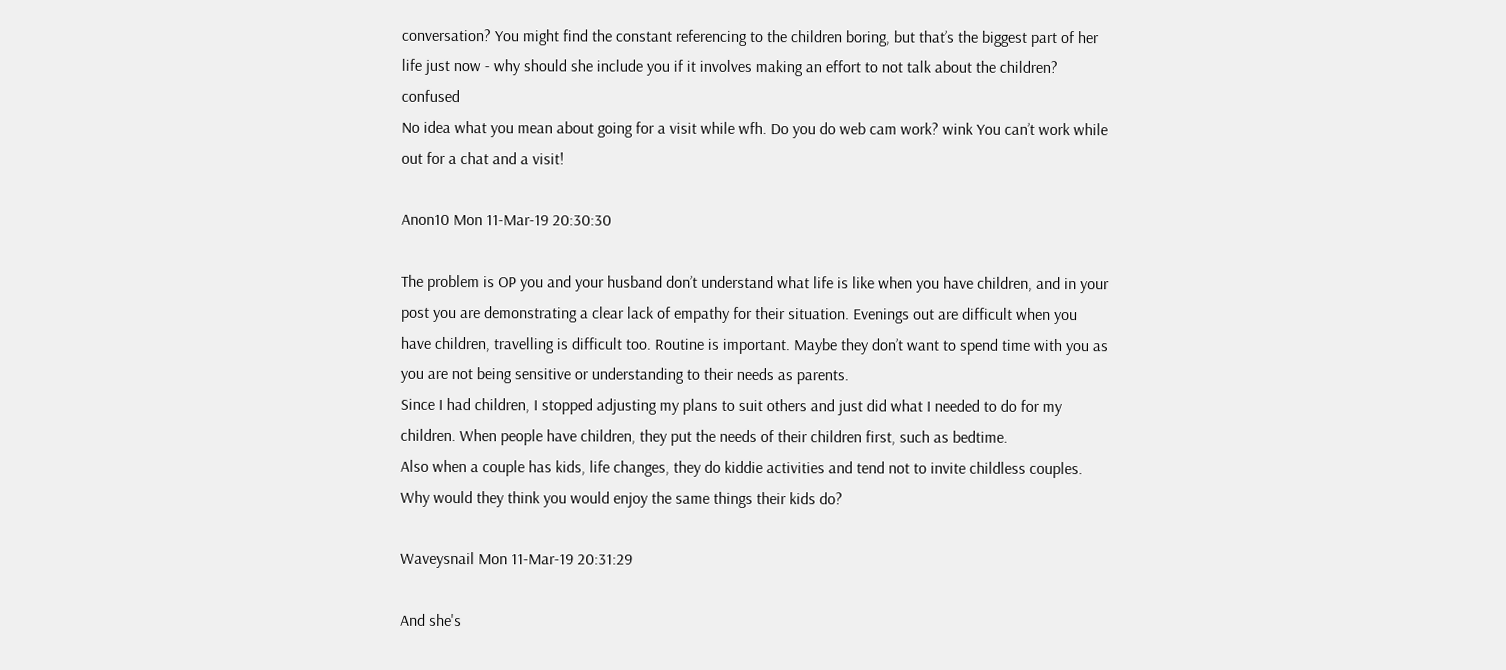conversation? You might find the constant referencing to the children boring, but that’s the biggest part of her life just now - why should she include you if it involves making an effort to not talk about the children? confused
No idea what you mean about going for a visit while wfh. Do you do web cam work? wink You can’t work while out for a chat and a visit!

Anon10 Mon 11-Mar-19 20:30:30

The problem is OP you and your husband don’t understand what life is like when you have children, and in your post you are demonstrating a clear lack of empathy for their situation. Evenings out are difficult when you have children, travelling is difficult too. Routine is important. Maybe they don’t want to spend time with you as you are not being sensitive or understanding to their needs as parents.
Since I had children, I stopped adjusting my plans to suit others and just did what I needed to do for my children. When people have children, they put the needs of their children first, such as bedtime.
Also when a couple has kids, life changes, they do kiddie activities and tend not to invite childless couples. Why would they think you would enjoy the same things their kids do?

Waveysnail Mon 11-Mar-19 20:31:29

And she's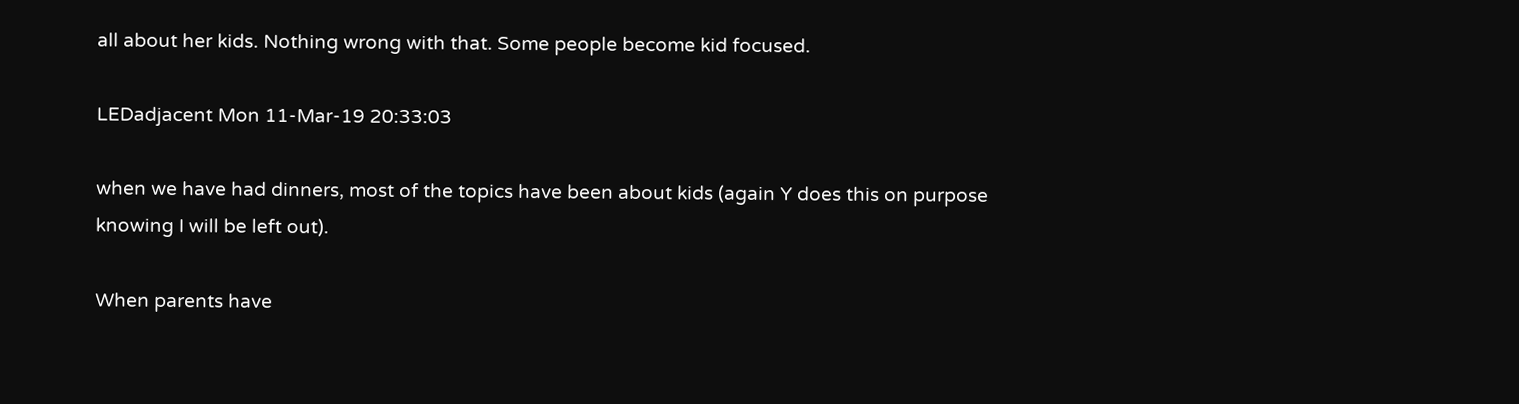all about her kids. Nothing wrong with that. Some people become kid focused.

LEDadjacent Mon 11-Mar-19 20:33:03

when we have had dinners, most of the topics have been about kids (again Y does this on purpose knowing I will be left out).

When parents have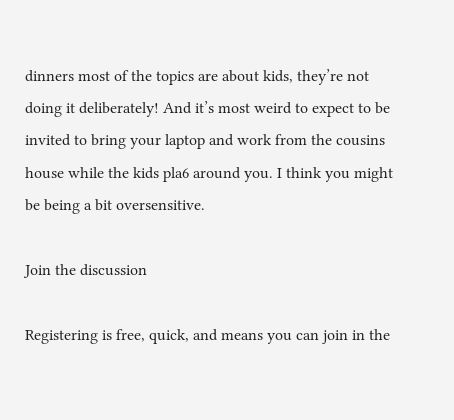dinners most of the topics are about kids, they’re not doing it deliberately! And it’s most weird to expect to be invited to bring your laptop and work from the cousins house while the kids pla6 around you. I think you might be being a bit oversensitive.

Join the discussion

Registering is free, quick, and means you can join in the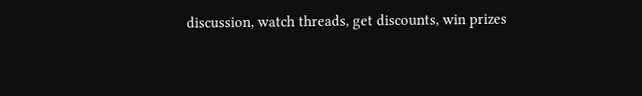discussion, watch threads, get discounts, win prizes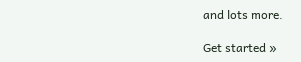and lots more.

Get started »